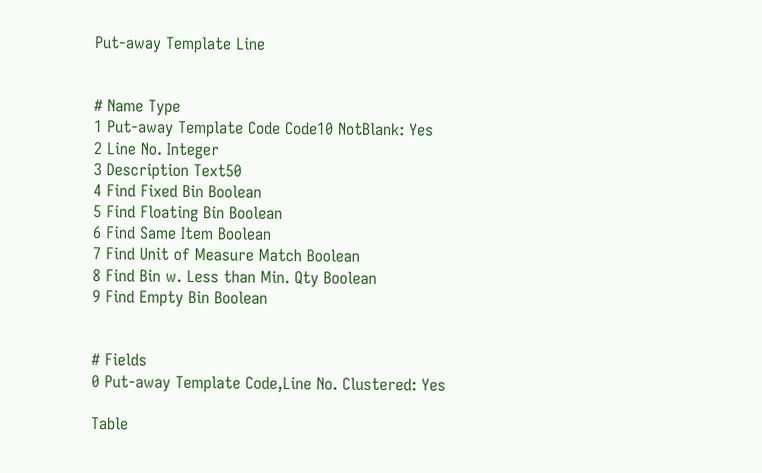Put-away Template Line


# Name Type
1 Put-away Template Code Code10 NotBlank: Yes
2 Line No. Integer
3 Description Text50
4 Find Fixed Bin Boolean
5 Find Floating Bin Boolean
6 Find Same Item Boolean
7 Find Unit of Measure Match Boolean
8 Find Bin w. Less than Min. Qty Boolean
9 Find Empty Bin Boolean


# Fields
0 Put-away Template Code,Line No. Clustered: Yes

Table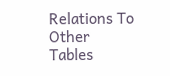Relations To Other Tables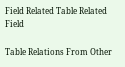Field Related Table Related Field

Table Relations From Other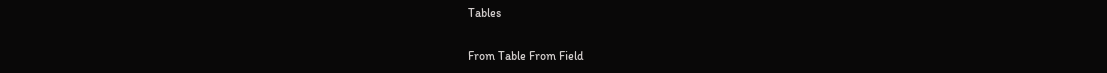Tables

From Table From Field